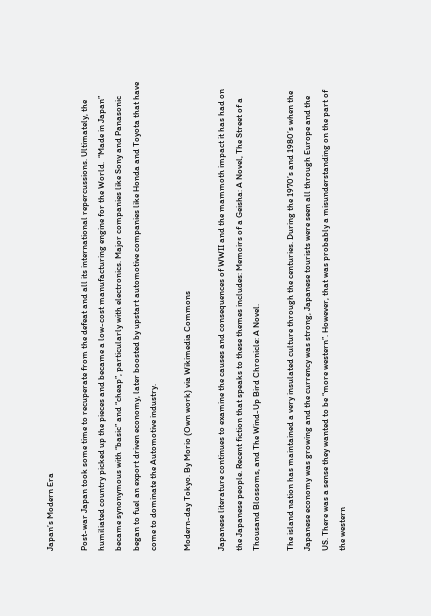Japan’s Modern Era

Post-war Japan took some time to recuperate from the defeat and all its international repercussions. Ultimately, the humiliated country picked up the pieces and became a low-cost manufacturing engine for the World.  “Made in Japan” became synonymous with “basic” and “cheap”, particularly with electronics. Major companies like Sony and Panasonic began to fuel an export driven economy, later boosted by upstart automotive companies like Honda and Toyota that have come to dominate the Automotive industry.

Modern-day Tokyo. By Morio (Own work) via Wikimedia Commons

Japanese literature continues to examine the causes and consequences of WWII and the mammoth impact it has had on the Japanese people. Recent fiction that speaks to these themes includes: Memoirs of a Geisha: A Novel, The Street of a Thousand Blossoms, and The Wind-Up Bird Chronicle: A Novel.

The island nation has maintained a very insulated culture through the centuries. During the 1970’s and 1980’s when the Japanese economy was growing and the currency was strong, Japanese tourists were seen all through Europe and the US. There was a sense they wanted to be “more western”. However, that was probably a misunderstanding on the part of the western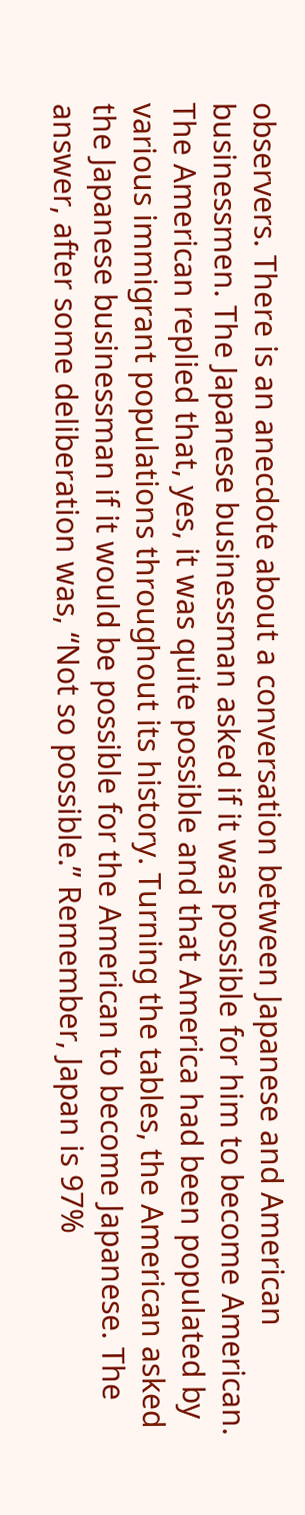observers. There is an anecdote about a conversation between Japanese and American businessmen. The Japanese businessman asked if it was possible for him to become American.  The American replied that, yes, it was quite possible and that America had been populated by various immigrant populations throughout its history. Turning the tables, the American asked the Japanese businessman if it would be possible for the American to become Japanese. The answer, after some deliberation was, “Not so possible.” Remember, Japan is 97%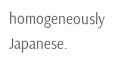homogeneously Japanese.